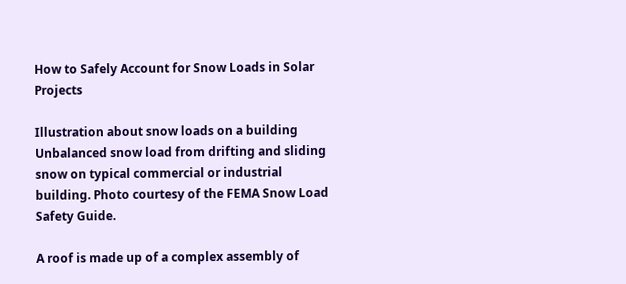How to Safely Account for Snow Loads in Solar Projects

Illustration about snow loads on a building
Unbalanced snow load from drifting and sliding snow on typical commercial or industrial building. Photo courtesy of the FEMA Snow Load Safety Guide.

A roof is made up of a complex assembly of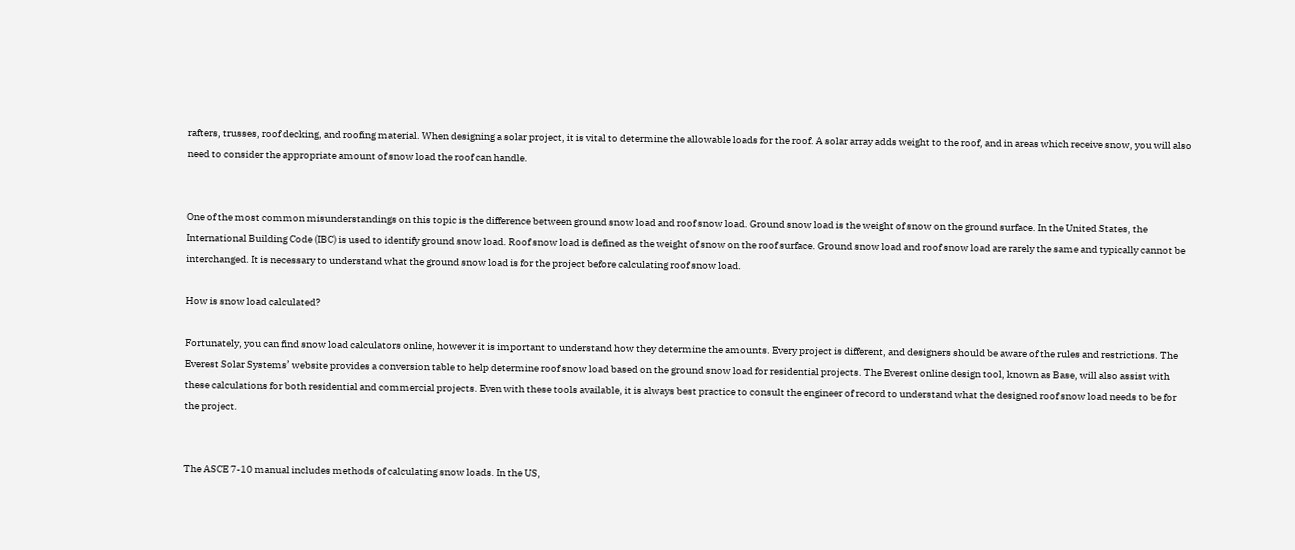rafters, trusses, roof decking, and roofing material. When designing a solar project, it is vital to determine the allowable loads for the roof. A solar array adds weight to the roof, and in areas which receive snow, you will also need to consider the appropriate amount of snow load the roof can handle.


One of the most common misunderstandings on this topic is the difference between ground snow load and roof snow load. Ground snow load is the weight of snow on the ground surface. In the United States, the International Building Code (IBC) is used to identify ground snow load. Roof snow load is defined as the weight of snow on the roof surface. Ground snow load and roof snow load are rarely the same and typically cannot be interchanged. It is necessary to understand what the ground snow load is for the project before calculating roof snow load.

How is snow load calculated?

Fortunately, you can find snow load calculators online, however it is important to understand how they determine the amounts. Every project is different, and designers should be aware of the rules and restrictions. The Everest Solar Systems’ website provides a conversion table to help determine roof snow load based on the ground snow load for residential projects. The Everest online design tool, known as Base, will also assist with these calculations for both residential and commercial projects. Even with these tools available, it is always best practice to consult the engineer of record to understand what the designed roof snow load needs to be for the project.


The ASCE 7-10 manual includes methods of calculating snow loads. In the US,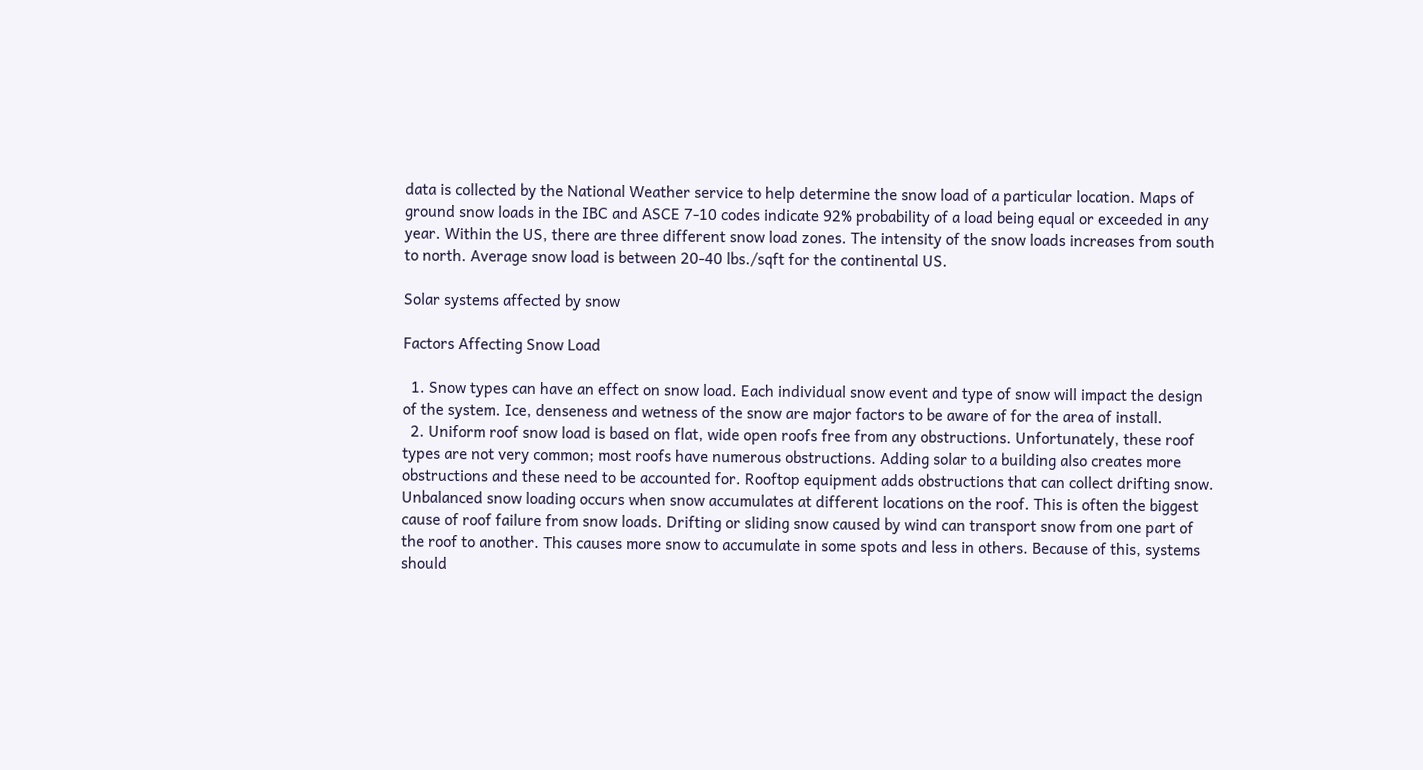data is collected by the National Weather service to help determine the snow load of a particular location. Maps of ground snow loads in the IBC and ASCE 7-10 codes indicate 92% probability of a load being equal or exceeded in any year. Within the US, there are three different snow load zones. The intensity of the snow loads increases from south to north. Average snow load is between 20-40 lbs./sqft for the continental US.

Solar systems affected by snow

Factors Affecting Snow Load

  1. Snow types can have an effect on snow load. Each individual snow event and type of snow will impact the design of the system. Ice, denseness and wetness of the snow are major factors to be aware of for the area of install.
  2. Uniform roof snow load is based on flat, wide open roofs free from any obstructions. Unfortunately, these roof types are not very common; most roofs have numerous obstructions. Adding solar to a building also creates more obstructions and these need to be accounted for. Rooftop equipment adds obstructions that can collect drifting snow. Unbalanced snow loading occurs when snow accumulates at different locations on the roof. This is often the biggest cause of roof failure from snow loads. Drifting or sliding snow caused by wind can transport snow from one part of the roof to another. This causes more snow to accumulate in some spots and less in others. Because of this, systems should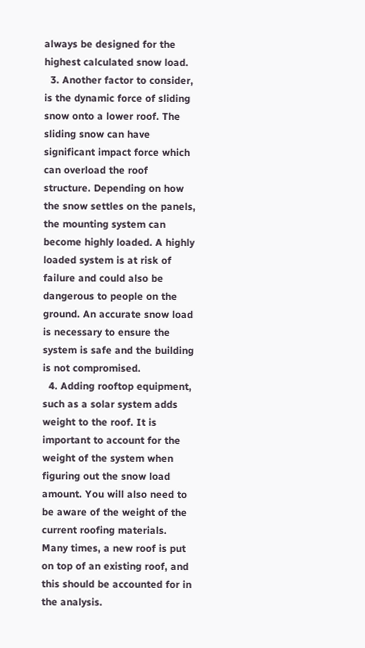always be designed for the highest calculated snow load.
  3. Another factor to consider, is the dynamic force of sliding snow onto a lower roof. The sliding snow can have significant impact force which can overload the roof structure. Depending on how the snow settles on the panels, the mounting system can become highly loaded. A highly loaded system is at risk of failure and could also be dangerous to people on the ground. An accurate snow load is necessary to ensure the system is safe and the building is not compromised.
  4. Adding rooftop equipment, such as a solar system adds weight to the roof. It is important to account for the weight of the system when figuring out the snow load amount. You will also need to be aware of the weight of the current roofing materials. Many times, a new roof is put on top of an existing roof, and this should be accounted for in the analysis.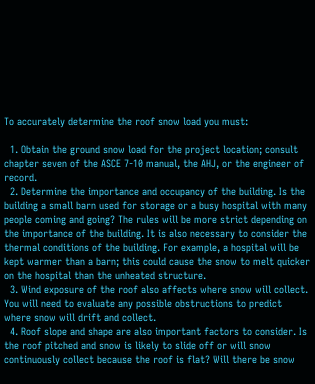To accurately determine the roof snow load you must:

  1. Obtain the ground snow load for the project location; consult chapter seven of the ASCE 7-10 manual, the AHJ, or the engineer of record.
  2. Determine the importance and occupancy of the building. Is the building a small barn used for storage or a busy hospital with many people coming and going? The rules will be more strict depending on the importance of the building. It is also necessary to consider the thermal conditions of the building. For example, a hospital will be kept warmer than a barn; this could cause the snow to melt quicker on the hospital than the unheated structure.
  3. Wind exposure of the roof also affects where snow will collect. You will need to evaluate any possible obstructions to predict where snow will drift and collect.
  4. Roof slope and shape are also important factors to consider. Is the roof pitched and snow is likely to slide off or will snow continuously collect because the roof is flat? Will there be snow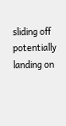sliding off potentially landing on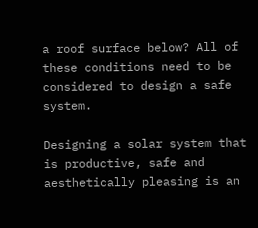a roof surface below? All of these conditions need to be considered to design a safe system.

Designing a solar system that is productive, safe and aesthetically pleasing is an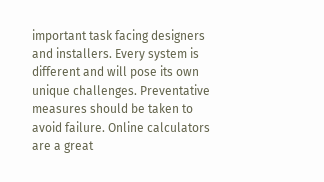important task facing designers and installers. Every system is different and will pose its own unique challenges. Preventative measures should be taken to avoid failure. Online calculators are a great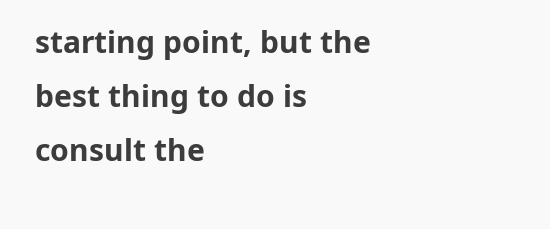starting point, but the best thing to do is consult the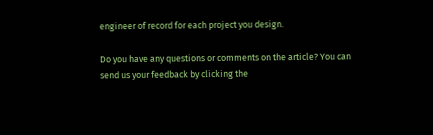engineer of record for each project you design.

Do you have any questions or comments on the article? You can send us your feedback by clicking the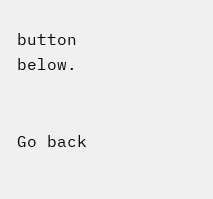button below.


Go back